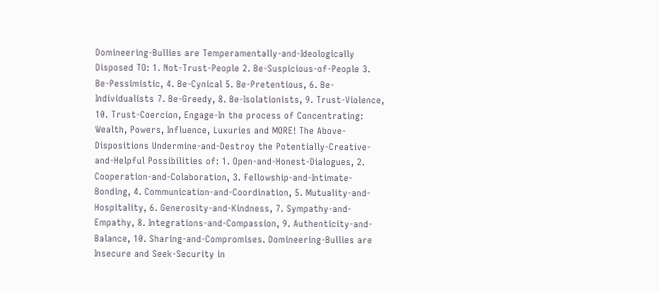Domineering-Bullies are Temperamentally-and-Ideologically Disposed TO: 1. Not-Trust-People 2. Be-Suspicious-of-People 3. Be-Pessimistic, 4. Be-Cynical 5. Be-Pretentious, 6. Be-Individualists 7. Be-Greedy, 8. Be-Isolationists, 9. Trust-Violence, 10. Trust-Coercion, Engage-In the process of Concentrating: Wealth, Powers, Influence, Luxuries and MORE! The Above-Dispositions Undermine-and-Destroy the Potentially-Creative-and-Helpful Possibilities of: 1. Open-and-Honest-Dialogues, 2. Cooperation-and-Colaboration, 3. Fellowship-and-Intimate-Bonding, 4. Communication-and-Coordination, 5. Mutuality-and-Hospitality, 6. Generosity-and-Kindness, 7. Sympathy-and-Empathy, 8. Integrations-and-Compassion, 9. Authenticity-and-Balance, 10. Sharing-and-Compromises. Domineering-Bullies are Insecure and Seek-Security in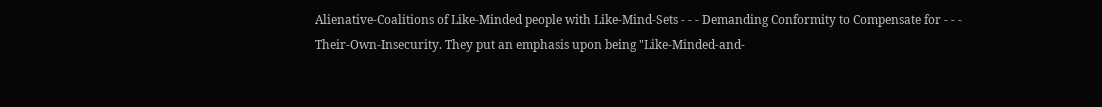Alienative-Coalitions of Like-Minded people with Like-Mind-Sets - - - Demanding Conformity to Compensate for - - - Their-Own-Insecurity. They put an emphasis upon being "Like-Minded-and-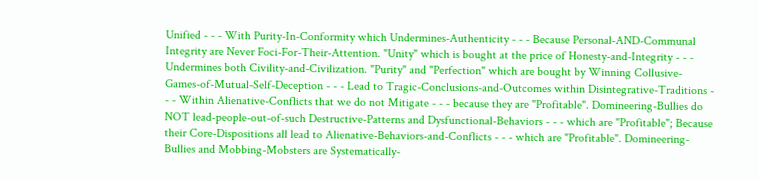Unified - - - With Purity-In-Conformity which Undermines-Authenticity - - - Because Personal-AND-Communal Integrity are Never Foci-For-Their-Attention. "Unity" which is bought at the price of Honesty-and-Integrity - - - Undermines both Civility-and-Civilization. "Purity" and "Perfection" which are bought by Winning Collusive-Games-of-Mutual-Self-Deception - - - Lead to Tragic-Conclusions-and-Outcomes within Disintegrative-Traditions - - - Within Alienative-Conflicts that we do not Mitigate - - - because they are "Profitable". Domineering-Bullies do NOT lead-people-out-of-such Destructive-Patterns and Dysfunctional-Behaviors - - - which are "Profitable"; Because their Core-Dispositions all lead to Alienative-Behaviors-and-Conflicts - - - which are "Profitable". Domineering-Bullies and Mobbing-Mobsters are Systematically-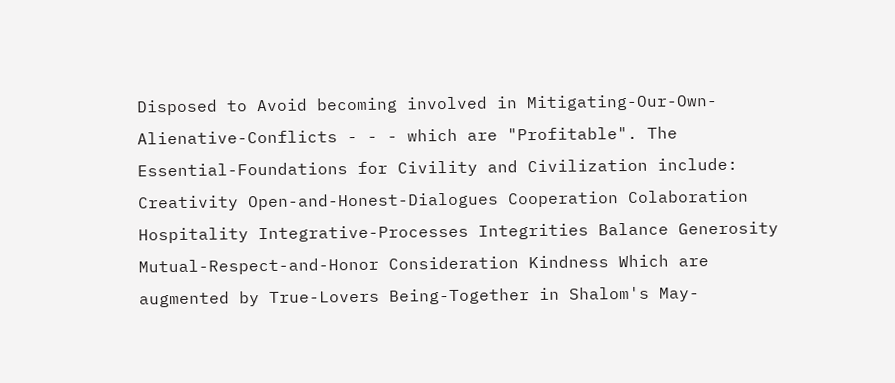Disposed to Avoid becoming involved in Mitigating-Our-Own-Alienative-Conflicts - - - which are "Profitable". The Essential-Foundations for Civility and Civilization include: Creativity Open-and-Honest-Dialogues Cooperation Colaboration Hospitality Integrative-Processes Integrities Balance Generosity Mutual-Respect-and-Honor Consideration Kindness Which are augmented by True-Lovers Being-Together in Shalom's May-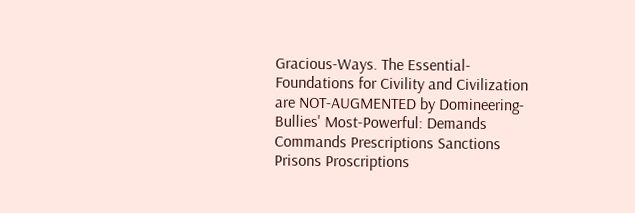Gracious-Ways. The Essential-Foundations for Civility and Civilization are NOT-AUGMENTED by Domineering-Bullies' Most-Powerful: Demands Commands Prescriptions Sanctions Prisons Proscriptions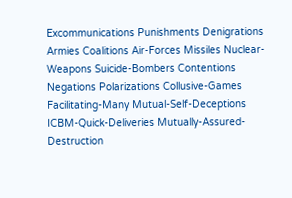Excommunications Punishments Denigrations Armies Coalitions Air-Forces Missiles Nuclear-Weapons Suicide-Bombers Contentions Negations Polarizations Collusive-Games Facilitating-Many Mutual-Self-Deceptions ICBM-Quick-Deliveries Mutually-Assured-Destruction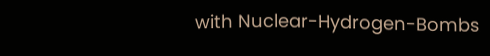with Nuclear-Hydrogen-Bombs